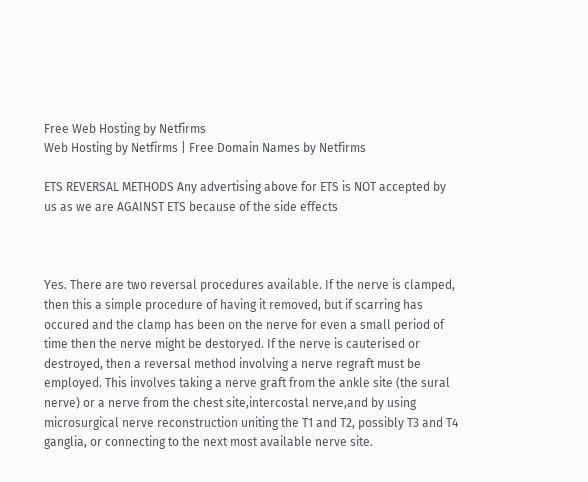Free Web Hosting by Netfirms
Web Hosting by Netfirms | Free Domain Names by Netfirms

ETS REVERSAL METHODS Any advertising above for ETS is NOT accepted by us as we are AGAINST ETS because of the side effects



Yes. There are two reversal procedures available. If the nerve is clamped, then this a simple procedure of having it removed, but if scarring has occured and the clamp has been on the nerve for even a small period of time then the nerve might be destoryed. If the nerve is cauterised or destroyed, then a reversal method involving a nerve regraft must be employed. This involves taking a nerve graft from the ankle site (the sural nerve) or a nerve from the chest site,intercostal nerve,and by using microsurgical nerve reconstruction uniting the T1 and T2, possibly T3 and T4 ganglia, or connecting to the next most available nerve site.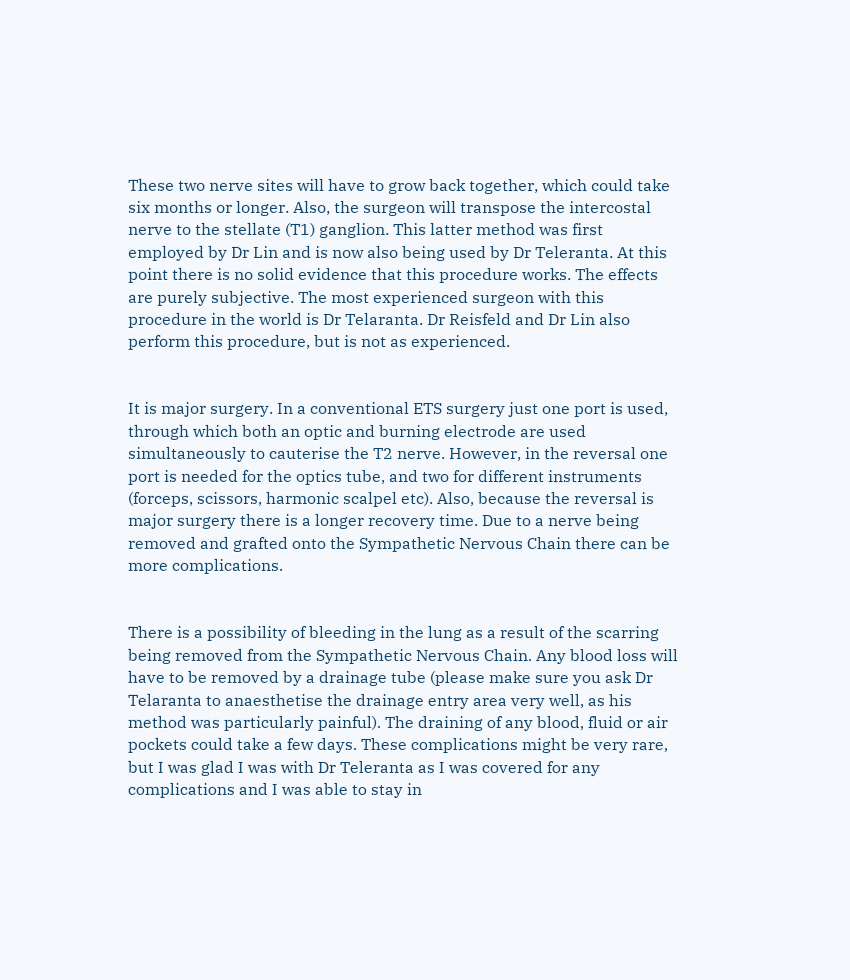These two nerve sites will have to grow back together, which could take six months or longer. Also, the surgeon will transpose the intercostal nerve to the stellate (T1) ganglion. This latter method was first employed by Dr Lin and is now also being used by Dr Teleranta. At this point there is no solid evidence that this procedure works. The effects are purely subjective. The most experienced surgeon with this procedure in the world is Dr Telaranta. Dr Reisfeld and Dr Lin also perform this procedure, but is not as experienced.


It is major surgery. In a conventional ETS surgery just one port is used, through which both an optic and burning electrode are used simultaneously to cauterise the T2 nerve. However, in the reversal one port is needed for the optics tube, and two for different instruments (forceps, scissors, harmonic scalpel etc). Also, because the reversal is major surgery there is a longer recovery time. Due to a nerve being removed and grafted onto the Sympathetic Nervous Chain there can be more complications.


There is a possibility of bleeding in the lung as a result of the scarring being removed from the Sympathetic Nervous Chain. Any blood loss will have to be removed by a drainage tube (please make sure you ask Dr Telaranta to anaesthetise the drainage entry area very well, as his method was particularly painful). The draining of any blood, fluid or air pockets could take a few days. These complications might be very rare, but I was glad I was with Dr Teleranta as I was covered for any complications and I was able to stay in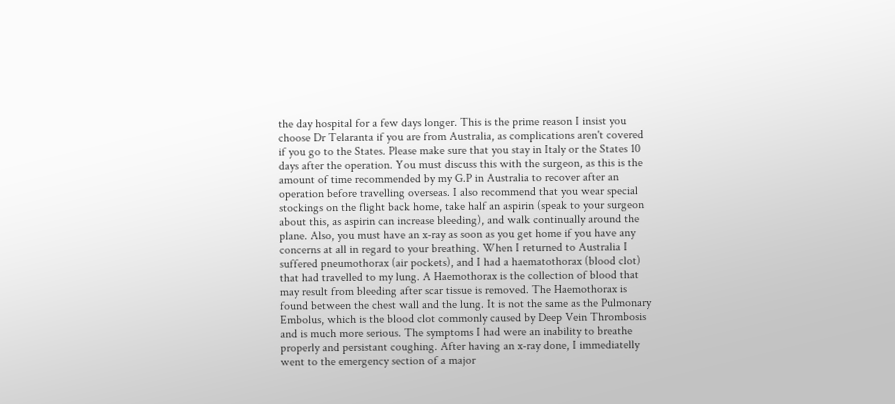the day hospital for a few days longer. This is the prime reason I insist you choose Dr Telaranta if you are from Australia, as complications aren't covered if you go to the States. Please make sure that you stay in Italy or the States 10 days after the operation. You must discuss this with the surgeon, as this is the amount of time recommended by my G.P in Australia to recover after an operation before travelling overseas. I also recommend that you wear special stockings on the flight back home, take half an aspirin (speak to your surgeon about this, as aspirin can increase bleeding), and walk continually around the plane. Also, you must have an x-ray as soon as you get home if you have any concerns at all in regard to your breathing. When I returned to Australia I suffered pneumothorax (air pockets), and I had a haematothorax (blood clot) that had travelled to my lung. A Haemothorax is the collection of blood that may result from bleeding after scar tissue is removed. The Haemothorax is found between the chest wall and the lung. It is not the same as the Pulmonary Embolus, which is the blood clot commonly caused by Deep Vein Thrombosis and is much more serious. The symptoms I had were an inability to breathe properly and persistant coughing. After having an x-ray done, I immediatelly went to the emergency section of a major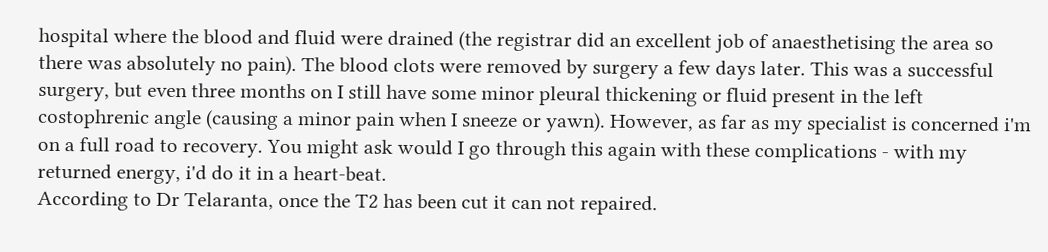hospital where the blood and fluid were drained (the registrar did an excellent job of anaesthetising the area so there was absolutely no pain). The blood clots were removed by surgery a few days later. This was a successful surgery, but even three months on I still have some minor pleural thickening or fluid present in the left costophrenic angle (causing a minor pain when I sneeze or yawn). However, as far as my specialist is concerned i'm on a full road to recovery. You might ask would I go through this again with these complications - with my returned energy, i'd do it in a heart-beat.
According to Dr Telaranta, once the T2 has been cut it can not repaired.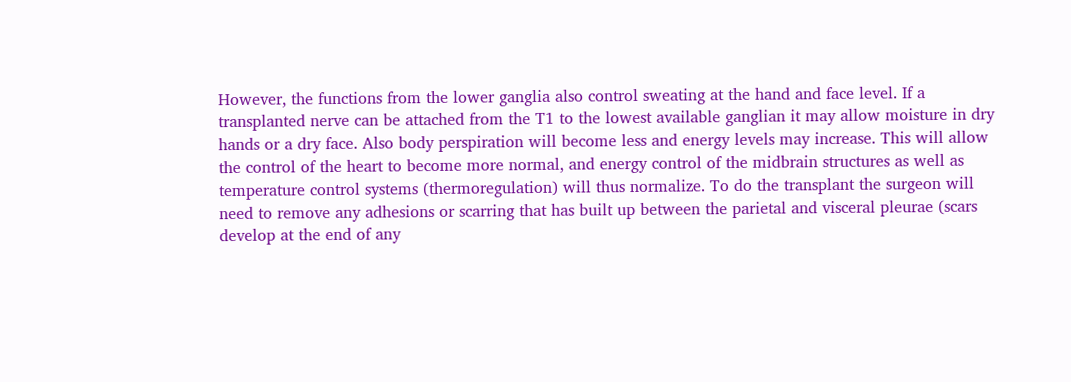However, the functions from the lower ganglia also control sweating at the hand and face level. If a transplanted nerve can be attached from the T1 to the lowest available ganglian it may allow moisture in dry hands or a dry face. Also body perspiration will become less and energy levels may increase. This will allow the control of the heart to become more normal, and energy control of the midbrain structures as well as temperature control systems (thermoregulation) will thus normalize. To do the transplant the surgeon will need to remove any adhesions or scarring that has built up between the parietal and visceral pleurae (scars develop at the end of any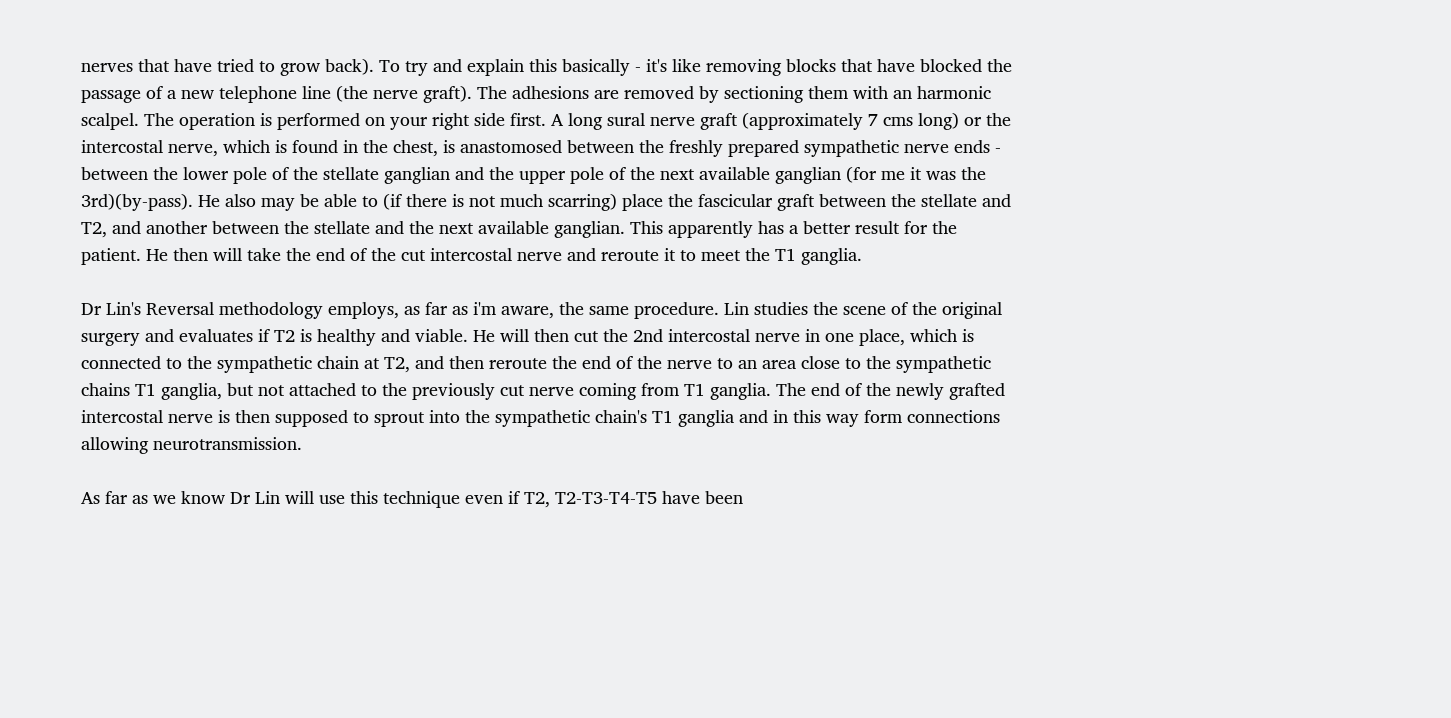nerves that have tried to grow back). To try and explain this basically - it's like removing blocks that have blocked the passage of a new telephone line (the nerve graft). The adhesions are removed by sectioning them with an harmonic scalpel. The operation is performed on your right side first. A long sural nerve graft (approximately 7 cms long) or the intercostal nerve, which is found in the chest, is anastomosed between the freshly prepared sympathetic nerve ends - between the lower pole of the stellate ganglian and the upper pole of the next available ganglian (for me it was the 3rd)(by-pass). He also may be able to (if there is not much scarring) place the fascicular graft between the stellate and T2, and another between the stellate and the next available ganglian. This apparently has a better result for the patient. He then will take the end of the cut intercostal nerve and reroute it to meet the T1 ganglia.

Dr Lin's Reversal methodology employs, as far as i'm aware, the same procedure. Lin studies the scene of the original surgery and evaluates if T2 is healthy and viable. He will then cut the 2nd intercostal nerve in one place, which is connected to the sympathetic chain at T2, and then reroute the end of the nerve to an area close to the sympathetic chains T1 ganglia, but not attached to the previously cut nerve coming from T1 ganglia. The end of the newly grafted intercostal nerve is then supposed to sprout into the sympathetic chain's T1 ganglia and in this way form connections allowing neurotransmission.

As far as we know Dr Lin will use this technique even if T2, T2-T3-T4-T5 have been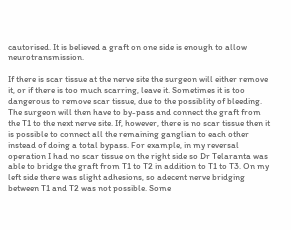cautorised. It is believed a graft on one side is enough to allow neurotransmission.

If there is scar tissue at the nerve site the surgeon will either remove it, or if there is too much scarring, leave it. Sometimes it is too dangerous to remove scar tissue, due to the possiblity of bleeding. The surgeon will then have to by-pass and connect the graft from the T1 to the next nerve site. If, however, there is no scar tissue then it is possible to connect all the remaining ganglian to each other instead of doing a total bypass. For example, in my reversal operation I had no scar tissue on the right side so Dr Telaranta was able to bridge the graft from T1 to T2 in addition to T1 to T3. On my left side there was slight adhesions, so adecent nerve bridging between T1 and T2 was not possible. Some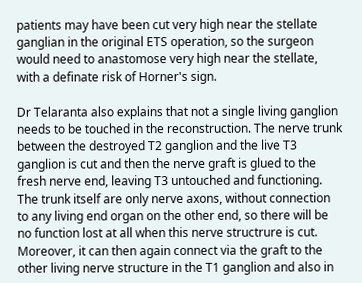patients may have been cut very high near the stellate ganglian in the original ETS operation, so the surgeon would need to anastomose very high near the stellate, with a definate risk of Horner's sign.

Dr Telaranta also explains that not a single living ganglion needs to be touched in the reconstruction. The nerve trunk between the destroyed T2 ganglion and the live T3 ganglion is cut and then the nerve graft is glued to the fresh nerve end, leaving T3 untouched and functioning. The trunk itself are only nerve axons, without connection to any living end organ on the other end, so there will be no function lost at all when this nerve structrure is cut. Moreover, it can then again connect via the graft to the other living nerve structure in the T1 ganglion and also in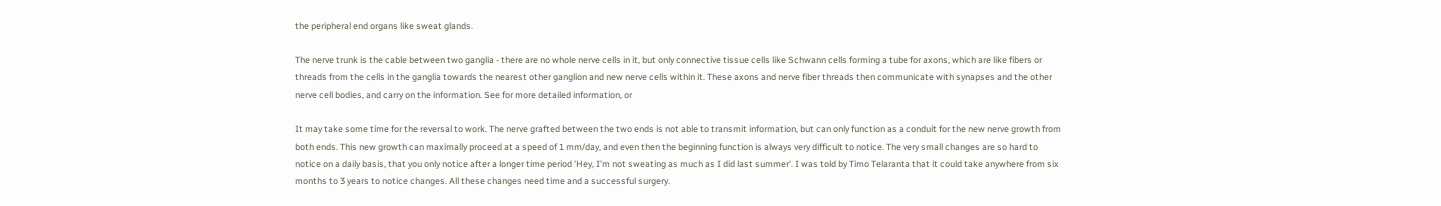the peripheral end organs like sweat glands.

The nerve trunk is the cable between two ganglia - there are no whole nerve cells in it, but only connective tissue cells like Schwann cells forming a tube for axons, which are like fibers or threads from the cells in the ganglia towards the nearest other ganglion and new nerve cells within it. These axons and nerve fiber threads then communicate with synapses and the other nerve cell bodies, and carry on the information. See for more detailed information, or

It may take some time for the reversal to work. The nerve grafted between the two ends is not able to transmit information, but can only function as a conduit for the new nerve growth from both ends. This new growth can maximally proceed at a speed of 1 mm/day, and even then the beginning function is always very difficult to notice. The very small changes are so hard to notice on a daily basis, that you only notice after a longer time period 'Hey, I'm not sweating as much as I did last summer'. I was told by Timo Telaranta that it could take anywhere from six months to 3 years to notice changes. All these changes need time and a successful surgery.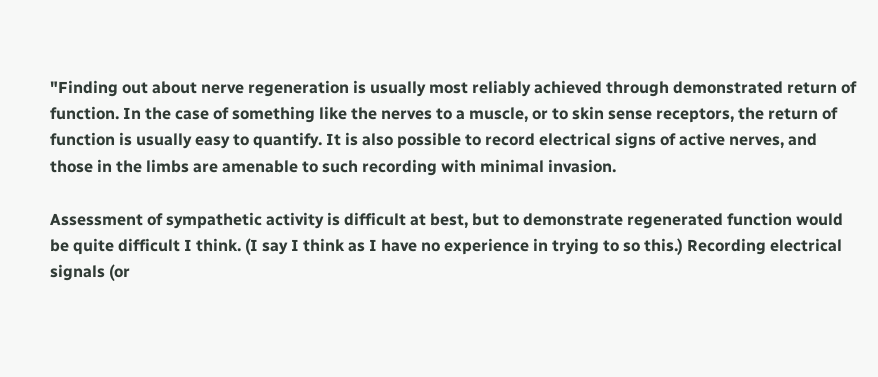"Finding out about nerve regeneration is usually most reliably achieved through demonstrated return of function. In the case of something like the nerves to a muscle, or to skin sense receptors, the return of function is usually easy to quantify. It is also possible to record electrical signs of active nerves, and those in the limbs are amenable to such recording with minimal invasion.

Assessment of sympathetic activity is difficult at best, but to demonstrate regenerated function would be quite difficult I think. (I say I think as I have no experience in trying to so this.) Recording electrical signals (or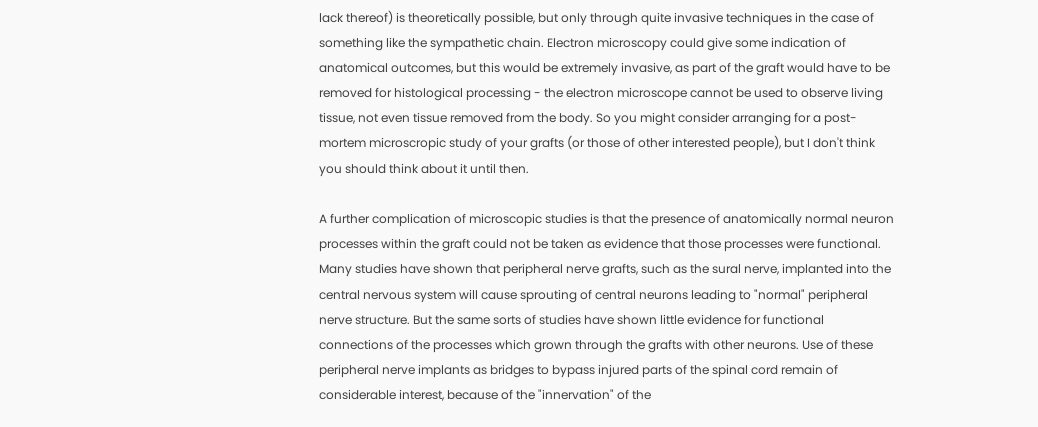lack thereof) is theoretically possible, but only through quite invasive techniques in the case of something like the sympathetic chain. Electron microscopy could give some indication of anatomical outcomes, but this would be extremely invasive, as part of the graft would have to be removed for histological processing - the electron microscope cannot be used to observe living tissue, not even tissue removed from the body. So you might consider arranging for a post-mortem microscropic study of your grafts (or those of other interested people), but I don't think you should think about it until then.

A further complication of microscopic studies is that the presence of anatomically normal neuron processes within the graft could not be taken as evidence that those processes were functional. Many studies have shown that peripheral nerve grafts, such as the sural nerve, implanted into the central nervous system will cause sprouting of central neurons leading to "normal" peripheral nerve structure. But the same sorts of studies have shown little evidence for functional connections of the processes which grown through the grafts with other neurons. Use of these peripheral nerve implants as bridges to bypass injured parts of the spinal cord remain of considerable interest, because of the "innervation" of the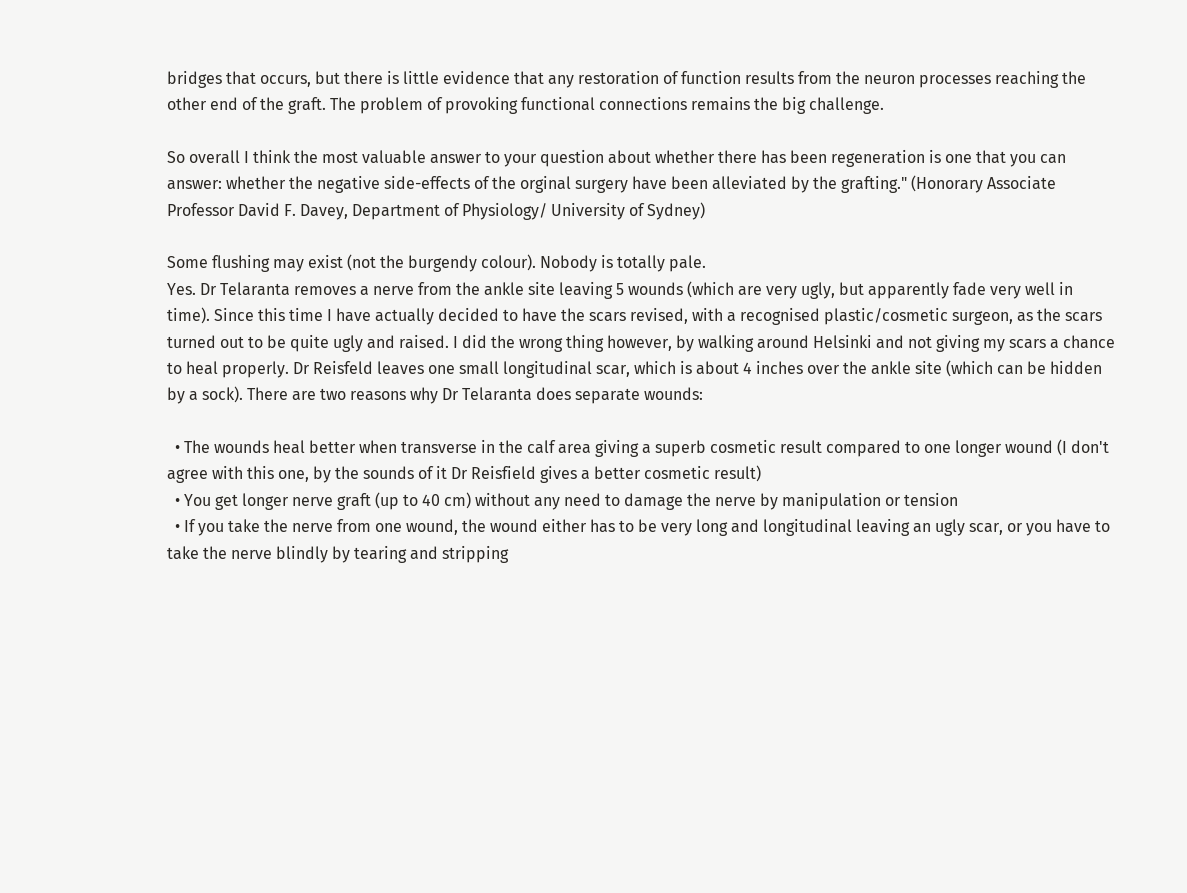bridges that occurs, but there is little evidence that any restoration of function results from the neuron processes reaching the other end of the graft. The problem of provoking functional connections remains the big challenge.

So overall I think the most valuable answer to your question about whether there has been regeneration is one that you can answer: whether the negative side-effects of the orginal surgery have been alleviated by the grafting." (Honorary Associate Professor David F. Davey, Department of Physiology/ University of Sydney)

Some flushing may exist (not the burgendy colour). Nobody is totally pale.
Yes. Dr Telaranta removes a nerve from the ankle site leaving 5 wounds (which are very ugly, but apparently fade very well in time). Since this time I have actually decided to have the scars revised, with a recognised plastic/cosmetic surgeon, as the scars turned out to be quite ugly and raised. I did the wrong thing however, by walking around Helsinki and not giving my scars a chance to heal properly. Dr Reisfeld leaves one small longitudinal scar, which is about 4 inches over the ankle site (which can be hidden by a sock). There are two reasons why Dr Telaranta does separate wounds:

  • The wounds heal better when transverse in the calf area giving a superb cosmetic result compared to one longer wound (I don't agree with this one, by the sounds of it Dr Reisfield gives a better cosmetic result)
  • You get longer nerve graft (up to 40 cm) without any need to damage the nerve by manipulation or tension
  • If you take the nerve from one wound, the wound either has to be very long and longitudinal leaving an ugly scar, or you have to take the nerve blindly by tearing and stripping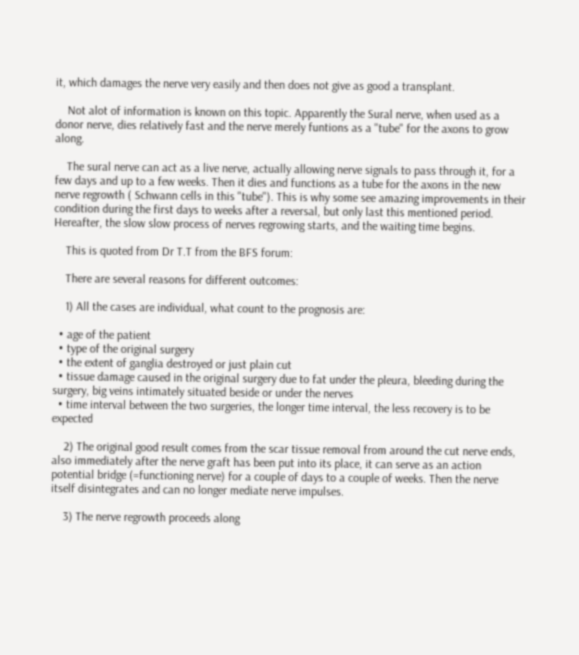it, which damages the nerve very easily and then does not give as good a transplant.

    Not alot of information is known on this topic. Apparently the Sural nerve, when used as a donor nerve, dies relatively fast and the nerve merely funtions as a "tube" for the axons to grow along.

    The sural nerve can act as a live nerve, actually allowing nerve signals to pass through it, for a few days and up to a few weeks. Then it dies and functions as a tube for the axons in the new nerve regrowth ( Schwann cells in this "tube"). This is why some see amazing improvements in their condition during the first days to weeks after a reversal, but only last this mentioned period. Hereafter, the slow slow process of nerves regrowing starts, and the waiting time begins.

    This is quoted from Dr T.T from the BFS forum:

    There are several reasons for different outcomes:

    1) All the cases are individual, what count to the prognosis are:

  • age of the patient
  • type of the original surgery
  • the extent of ganglia destroyed or just plain cut
  • tissue damage caused in the original surgery due to fat under the pleura, bleeding during the surgery, big veins intimately situated beside or under the nerves
  • time interval between the two surgeries, the longer time interval, the less recovery is to be expected

    2) The original good result comes from the scar tissue removal from around the cut nerve ends, also immediately after the nerve graft has been put into its place, it can serve as an action potential bridge (=functioning nerve) for a couple of days to a couple of weeks. Then the nerve itself disintegrates and can no longer mediate nerve impulses.

    3) The nerve regrowth proceeds along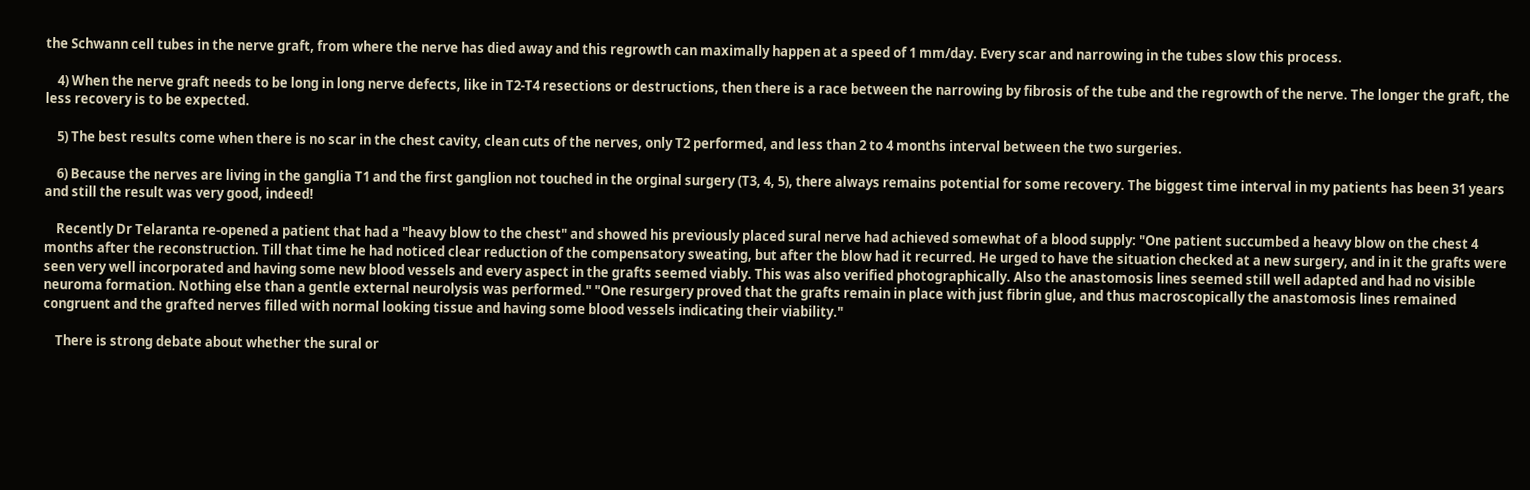the Schwann cell tubes in the nerve graft, from where the nerve has died away and this regrowth can maximally happen at a speed of 1 mm/day. Every scar and narrowing in the tubes slow this process.

    4) When the nerve graft needs to be long in long nerve defects, like in T2-T4 resections or destructions, then there is a race between the narrowing by fibrosis of the tube and the regrowth of the nerve. The longer the graft, the less recovery is to be expected.

    5) The best results come when there is no scar in the chest cavity, clean cuts of the nerves, only T2 performed, and less than 2 to 4 months interval between the two surgeries.

    6) Because the nerves are living in the ganglia T1 and the first ganglion not touched in the orginal surgery (T3, 4, 5), there always remains potential for some recovery. The biggest time interval in my patients has been 31 years and still the result was very good, indeed!

    Recently Dr Telaranta re-opened a patient that had a "heavy blow to the chest" and showed his previously placed sural nerve had achieved somewhat of a blood supply: "One patient succumbed a heavy blow on the chest 4 months after the reconstruction. Till that time he had noticed clear reduction of the compensatory sweating, but after the blow had it recurred. He urged to have the situation checked at a new surgery, and in it the grafts were seen very well incorporated and having some new blood vessels and every aspect in the grafts seemed viably. This was also verified photographically. Also the anastomosis lines seemed still well adapted and had no visible neuroma formation. Nothing else than a gentle external neurolysis was performed." "One resurgery proved that the grafts remain in place with just fibrin glue, and thus macroscopically the anastomosis lines remained congruent and the grafted nerves filled with normal looking tissue and having some blood vessels indicating their viability."

    There is strong debate about whether the sural or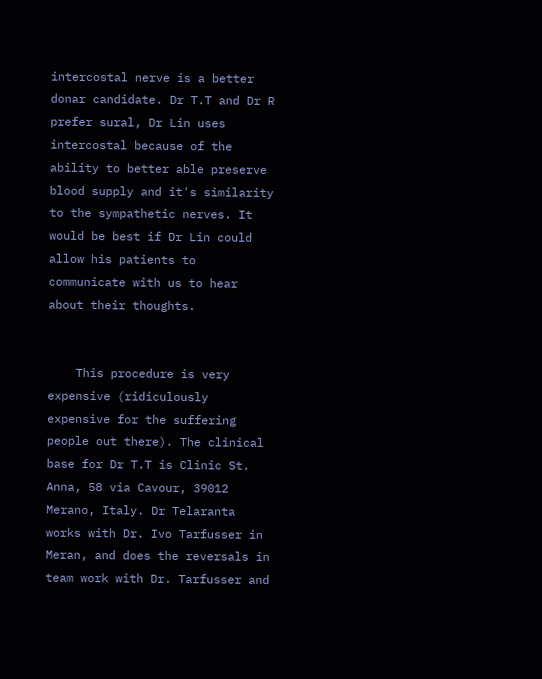intercostal nerve is a better donar candidate. Dr T.T and Dr R prefer sural, Dr Lin uses intercostal because of the ability to better able preserve blood supply and it's similarity to the sympathetic nerves. It would be best if Dr Lin could allow his patients to communicate with us to hear about their thoughts.


    This procedure is very expensive (ridiculously expensive for the suffering people out there). The clinical base for Dr T.T is Clinic St. Anna, 58 via Cavour, 39012 Merano, Italy. Dr Telaranta works with Dr. Ivo Tarfusser in Meran, and does the reversals in team work with Dr. Tarfusser and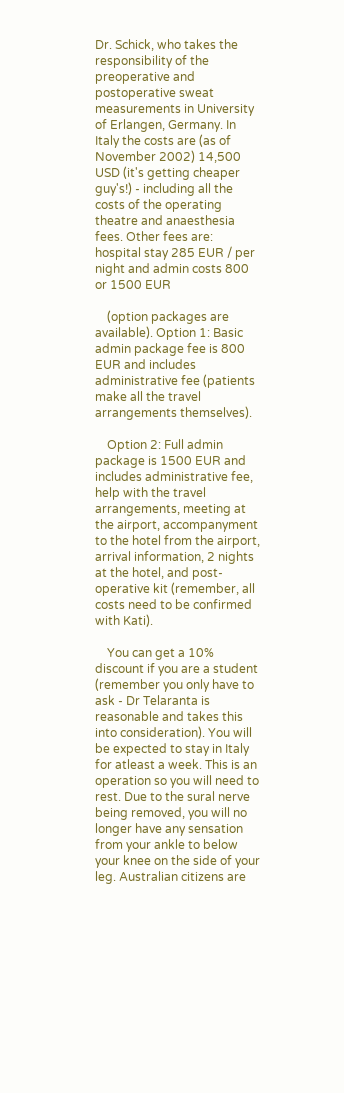Dr. Schick, who takes the responsibility of the preoperative and postoperative sweat measurements in University of Erlangen, Germany. In Italy the costs are (as of November 2002) 14,500 USD (it's getting cheaper guy's!) - including all the costs of the operating theatre and anaesthesia fees. Other fees are: hospital stay 285 EUR / per night and admin costs 800 or 1500 EUR

    (option packages are available). Option 1: Basic admin package fee is 800 EUR and includes administrative fee (patients make all the travel arrangements themselves).

    Option 2: Full admin package is 1500 EUR and includes administrative fee, help with the travel arrangements, meeting at the airport, accompanyment to the hotel from the airport, arrival information, 2 nights at the hotel, and post-operative kit (remember, all costs need to be confirmed with Kati).

    You can get a 10% discount if you are a student (remember you only have to ask - Dr Telaranta is reasonable and takes this into consideration). You will be expected to stay in Italy for atleast a week. This is an operation so you will need to rest. Due to the sural nerve being removed, you will no longer have any sensation from your ankle to below your knee on the side of your leg. Australian citizens are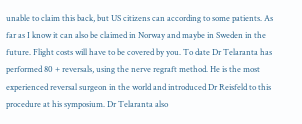unable to claim this back, but US citizens can according to some patients. As far as I know it can also be claimed in Norway and maybe in Sweden in the future. Flight costs will have to be covered by you. To date Dr Telaranta has performed 80 + reversals, using the nerve regraft method. He is the most experienced reversal surgeon in the world and introduced Dr Reisfeld to this procedure at his symposium. Dr Telaranta also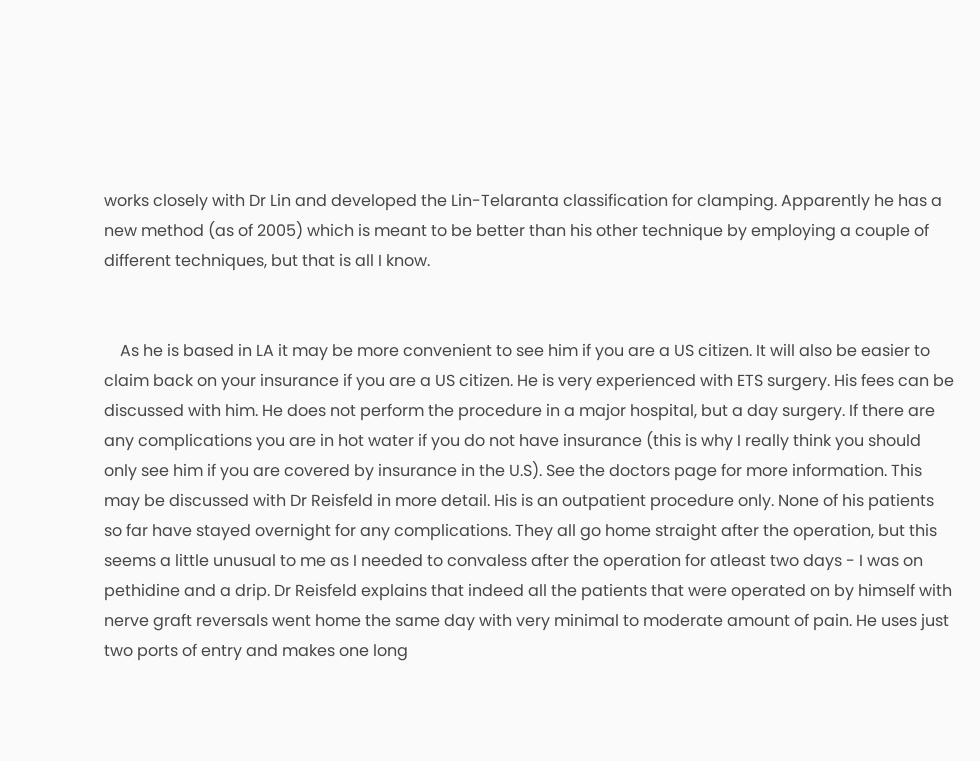works closely with Dr Lin and developed the Lin-Telaranta classification for clamping. Apparently he has a new method (as of 2005) which is meant to be better than his other technique by employing a couple of different techniques, but that is all I know.


    As he is based in LA it may be more convenient to see him if you are a US citizen. It will also be easier to claim back on your insurance if you are a US citizen. He is very experienced with ETS surgery. His fees can be discussed with him. He does not perform the procedure in a major hospital, but a day surgery. If there are any complications you are in hot water if you do not have insurance (this is why I really think you should only see him if you are covered by insurance in the U.S). See the doctors page for more information. This may be discussed with Dr Reisfeld in more detail. His is an outpatient procedure only. None of his patients so far have stayed overnight for any complications. They all go home straight after the operation, but this seems a little unusual to me as I needed to convaless after the operation for atleast two days - I was on pethidine and a drip. Dr Reisfeld explains that indeed all the patients that were operated on by himself with nerve graft reversals went home the same day with very minimal to moderate amount of pain. He uses just two ports of entry and makes one long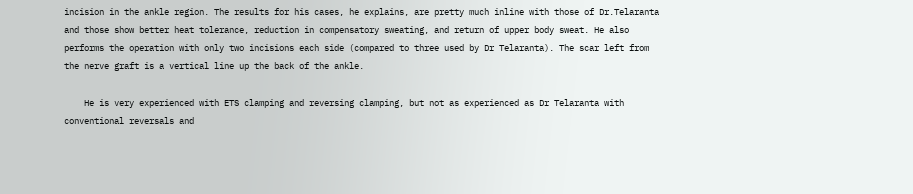incision in the ankle region. The results for his cases, he explains, are pretty much inline with those of Dr.Telaranta and those show better heat tolerance, reduction in compensatory sweating, and return of upper body sweat. He also performs the operation with only two incisions each side (compared to three used by Dr Telaranta). The scar left from the nerve graft is a vertical line up the back of the ankle.

    He is very experienced with ETS clamping and reversing clamping, but not as experienced as Dr Telaranta with conventional reversals and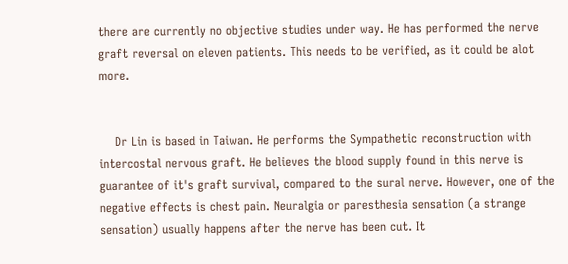there are currently no objective studies under way. He has performed the nerve graft reversal on eleven patients. This needs to be verified, as it could be alot more.


    Dr Lin is based in Taiwan. He performs the Sympathetic reconstruction with intercostal nervous graft. He believes the blood supply found in this nerve is guarantee of it's graft survival, compared to the sural nerve. However, one of the negative effects is chest pain. Neuralgia or paresthesia sensation (a strange sensation) usually happens after the nerve has been cut. It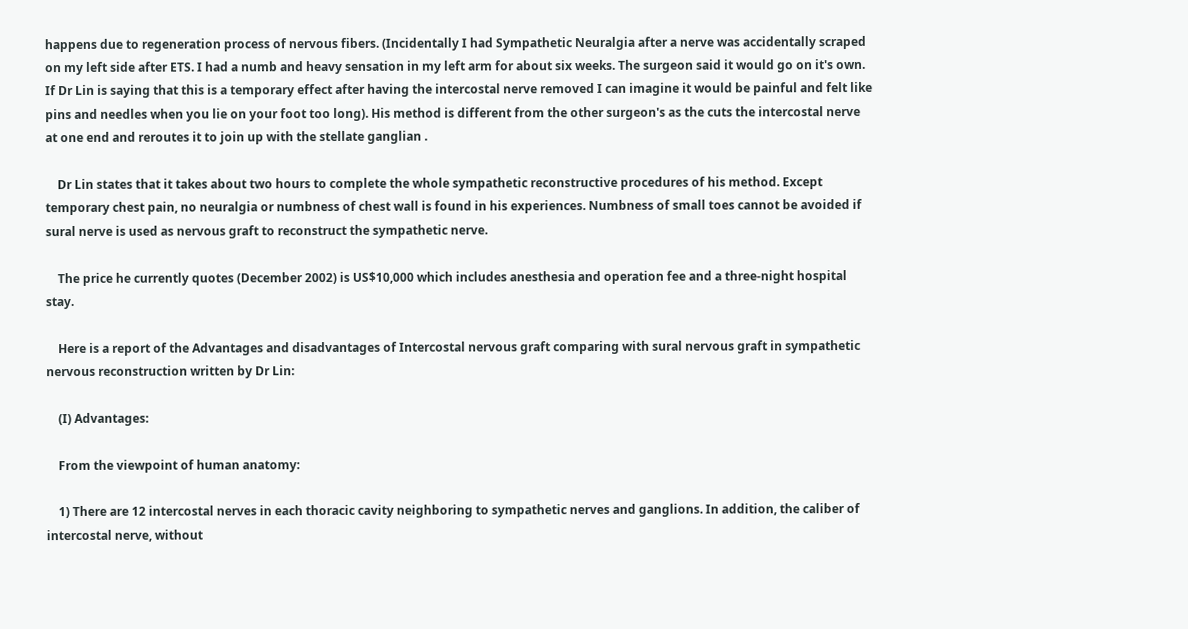happens due to regeneration process of nervous fibers. (Incidentally I had Sympathetic Neuralgia after a nerve was accidentally scraped on my left side after ETS. I had a numb and heavy sensation in my left arm for about six weeks. The surgeon said it would go on it's own. If Dr Lin is saying that this is a temporary effect after having the intercostal nerve removed I can imagine it would be painful and felt like pins and needles when you lie on your foot too long). His method is different from the other surgeon's as the cuts the intercostal nerve at one end and reroutes it to join up with the stellate ganglian .

    Dr Lin states that it takes about two hours to complete the whole sympathetic reconstructive procedures of his method. Except temporary chest pain, no neuralgia or numbness of chest wall is found in his experiences. Numbness of small toes cannot be avoided if sural nerve is used as nervous graft to reconstruct the sympathetic nerve.

    The price he currently quotes (December 2002) is US$10,000 which includes anesthesia and operation fee and a three-night hospital stay.

    Here is a report of the Advantages and disadvantages of Intercostal nervous graft comparing with sural nervous graft in sympathetic nervous reconstruction written by Dr Lin:

    (I) Advantages:

    From the viewpoint of human anatomy:

    1) There are 12 intercostal nerves in each thoracic cavity neighboring to sympathetic nerves and ganglions. In addition, the caliber of intercostal nerve, without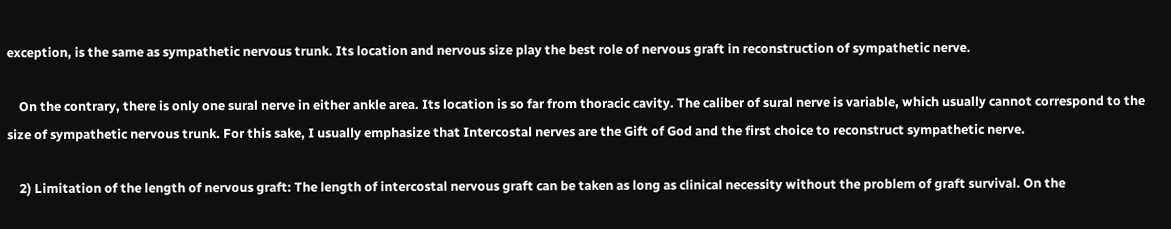exception, is the same as sympathetic nervous trunk. Its location and nervous size play the best role of nervous graft in reconstruction of sympathetic nerve.

    On the contrary, there is only one sural nerve in either ankle area. Its location is so far from thoracic cavity. The caliber of sural nerve is variable, which usually cannot correspond to the size of sympathetic nervous trunk. For this sake, I usually emphasize that Intercostal nerves are the Gift of God and the first choice to reconstruct sympathetic nerve.

    2) Limitation of the length of nervous graft: The length of intercostal nervous graft can be taken as long as clinical necessity without the problem of graft survival. On the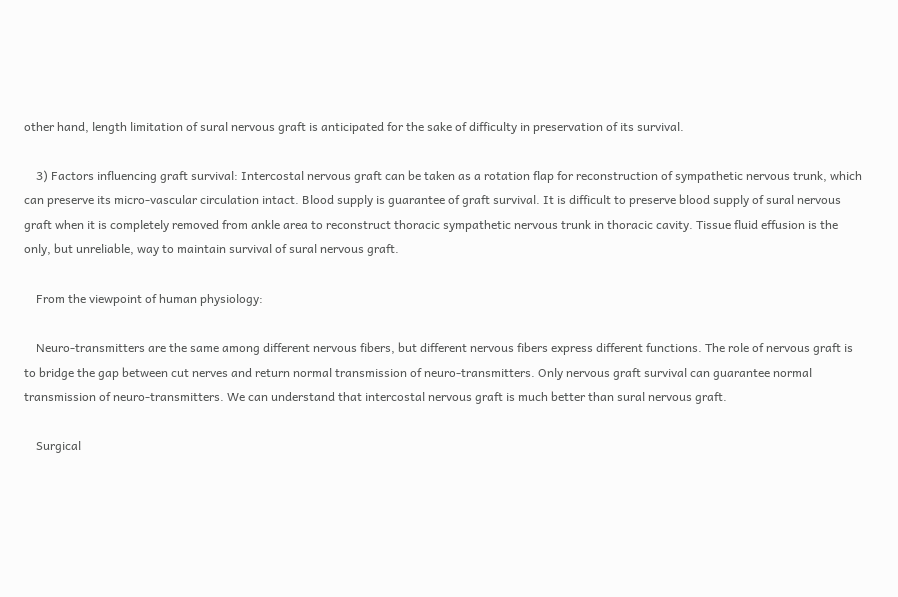other hand, length limitation of sural nervous graft is anticipated for the sake of difficulty in preservation of its survival.

    3) Factors influencing graft survival: Intercostal nervous graft can be taken as a rotation flap for reconstruction of sympathetic nervous trunk, which can preserve its micro-vascular circulation intact. Blood supply is guarantee of graft survival. It is difficult to preserve blood supply of sural nervous graft when it is completely removed from ankle area to reconstruct thoracic sympathetic nervous trunk in thoracic cavity. Tissue fluid effusion is the only, but unreliable, way to maintain survival of sural nervous graft.

    From the viewpoint of human physiology:

    Neuro-transmitters are the same among different nervous fibers, but different nervous fibers express different functions. The role of nervous graft is to bridge the gap between cut nerves and return normal transmission of neuro-transmitters. Only nervous graft survival can guarantee normal transmission of neuro-transmitters. We can understand that intercostal nervous graft is much better than sural nervous graft.

    Surgical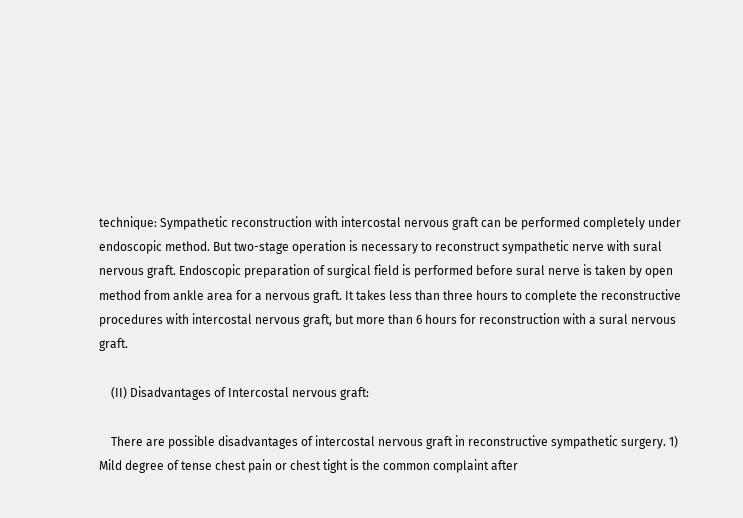technique: Sympathetic reconstruction with intercostal nervous graft can be performed completely under endoscopic method. But two-stage operation is necessary to reconstruct sympathetic nerve with sural nervous graft. Endoscopic preparation of surgical field is performed before sural nerve is taken by open method from ankle area for a nervous graft. It takes less than three hours to complete the reconstructive procedures with intercostal nervous graft, but more than 6 hours for reconstruction with a sural nervous graft.

    (II) Disadvantages of Intercostal nervous graft:

    There are possible disadvantages of intercostal nervous graft in reconstructive sympathetic surgery. 1) Mild degree of tense chest pain or chest tight is the common complaint after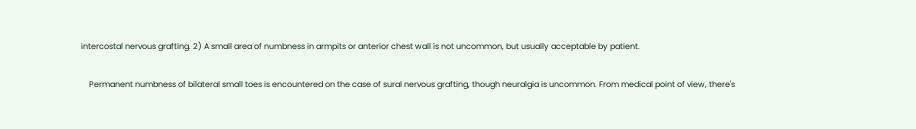intercostal nervous grafting. 2) A small area of numbness in armpits or anterior chest wall is not uncommon, but usually acceptable by patient.

    Permanent numbness of bilateral small toes is encountered on the case of sural nervous grafting, though neuralgia is uncommon. From medical point of view, there's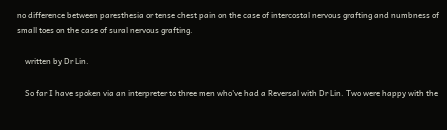no difference between paresthesia or tense chest pain on the case of intercostal nervous grafting and numbness of small toes on the case of sural nervous grafting.

    written by Dr Lin.

    So far I have spoken via an interpreter to three men who've had a Reversal with Dr Lin. Two were happy with the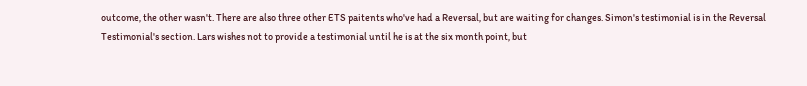outcome, the other wasn't. There are also three other ETS paitents who've had a Reversal, but are waiting for changes. Simon's testimonial is in the Reversal Testimonial's section. Lars wishes not to provide a testimonial until he is at the six month point, but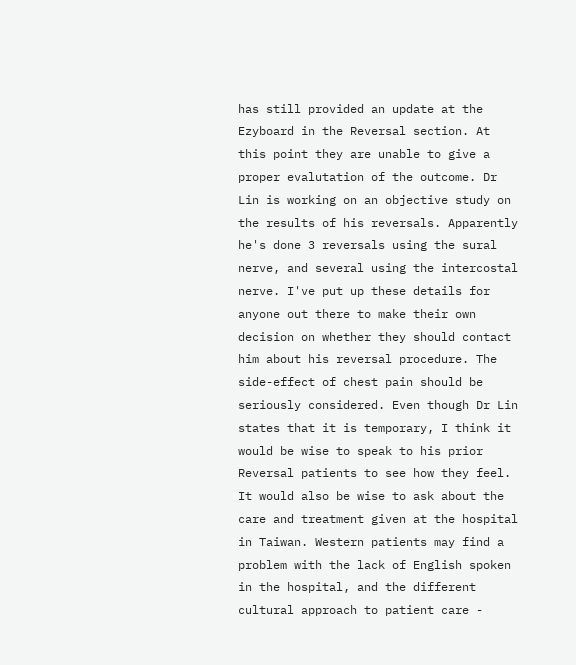has still provided an update at the Ezyboard in the Reversal section. At this point they are unable to give a proper evalutation of the outcome. Dr Lin is working on an objective study on the results of his reversals. Apparently he's done 3 reversals using the sural nerve, and several using the intercostal nerve. I've put up these details for anyone out there to make their own decision on whether they should contact him about his reversal procedure. The side-effect of chest pain should be seriously considered. Even though Dr Lin states that it is temporary, I think it would be wise to speak to his prior Reversal patients to see how they feel. It would also be wise to ask about the care and treatment given at the hospital in Taiwan. Western patients may find a problem with the lack of English spoken in the hospital, and the different cultural approach to patient care -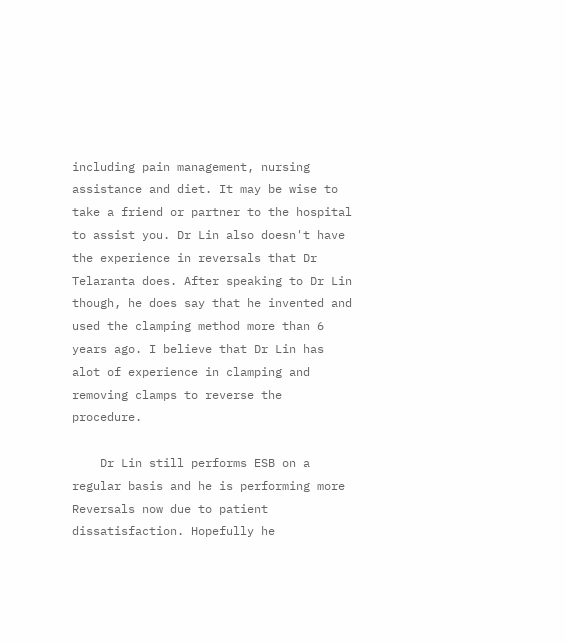including pain management, nursing assistance and diet. It may be wise to take a friend or partner to the hospital to assist you. Dr Lin also doesn't have the experience in reversals that Dr Telaranta does. After speaking to Dr Lin though, he does say that he invented and used the clamping method more than 6 years ago. I believe that Dr Lin has alot of experience in clamping and removing clamps to reverse the procedure.

    Dr Lin still performs ESB on a regular basis and he is performing more Reversals now due to patient dissatisfaction. Hopefully he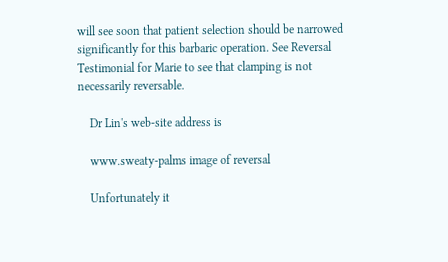will see soon that patient selection should be narrowed significantly for this barbaric operation. See Reversal Testimonial for Marie to see that clamping is not necessarily reversable.

    Dr Lin's web-site address is

    www.sweaty-palms image of reversal

    Unfortunately it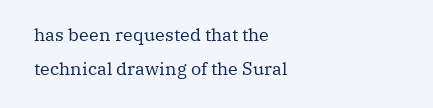has been requested that the technical drawing of the Sural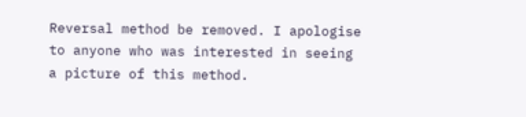Reversal method be removed. I apologise to anyone who was interested in seeing a picture of this method.